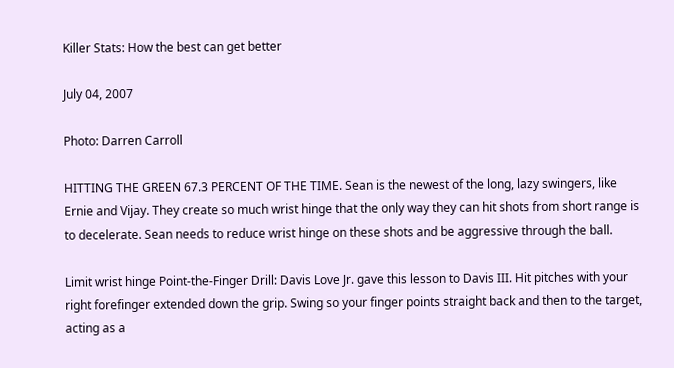Killer Stats: How the best can get better

July 04, 2007

Photo: Darren Carroll

HITTING THE GREEN 67.3 PERCENT OF THE TIME. Sean is the newest of the long, lazy swingers, like Ernie and Vijay. They create so much wrist hinge that the only way they can hit shots from short range is to decelerate. Sean needs to reduce wrist hinge on these shots and be aggressive through the ball.

Limit wrist hinge Point-the-Finger Drill: Davis Love Jr. gave this lesson to Davis III. Hit pitches with your right forefinger extended down the grip. Swing so your finger points straight back and then to the target, acting as a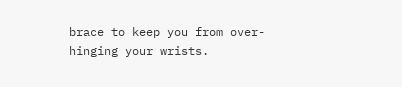brace to keep you from over-hinging your wrists.